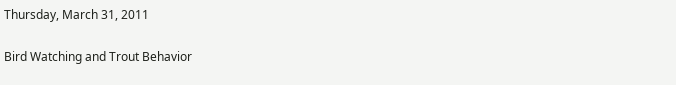Thursday, March 31, 2011

Bird Watching and Trout Behavior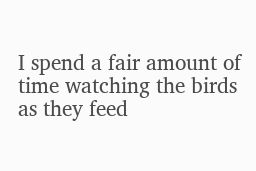I spend a fair amount of time watching the birds as they feed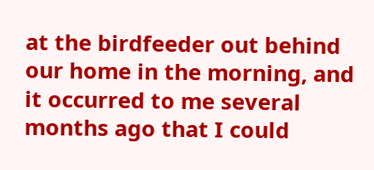at the birdfeeder out behind our home in the morning, and it occurred to me several months ago that I could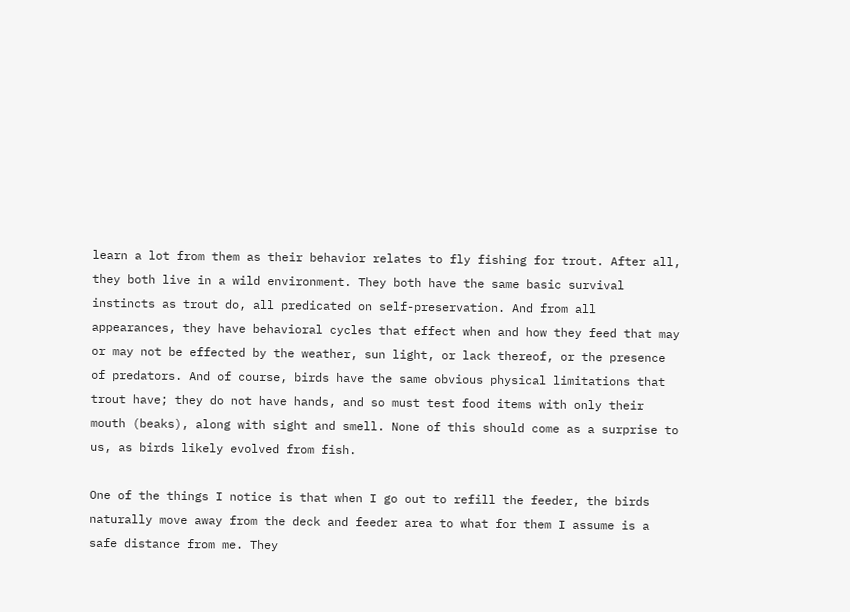learn a lot from them as their behavior relates to fly fishing for trout. After all, they both live in a wild environment. They both have the same basic survival instincts as trout do, all predicated on self-preservation. And from all appearances, they have behavioral cycles that effect when and how they feed that may or may not be effected by the weather, sun light, or lack thereof, or the presence of predators. And of course, birds have the same obvious physical limitations that trout have; they do not have hands, and so must test food items with only their mouth (beaks), along with sight and smell. None of this should come as a surprise to us, as birds likely evolved from fish.

One of the things I notice is that when I go out to refill the feeder, the birds naturally move away from the deck and feeder area to what for them I assume is a safe distance from me. They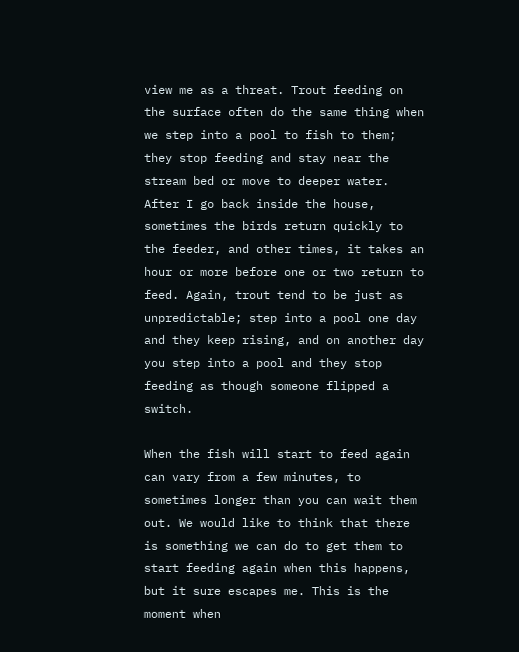view me as a threat. Trout feeding on the surface often do the same thing when we step into a pool to fish to them; they stop feeding and stay near the stream bed or move to deeper water. After I go back inside the house, sometimes the birds return quickly to the feeder, and other times, it takes an hour or more before one or two return to feed. Again, trout tend to be just as unpredictable; step into a pool one day and they keep rising, and on another day you step into a pool and they stop feeding as though someone flipped a switch.

When the fish will start to feed again can vary from a few minutes, to sometimes longer than you can wait them out. We would like to think that there is something we can do to get them to start feeding again when this happens, but it sure escapes me. This is the moment when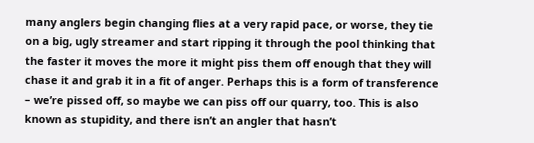many anglers begin changing flies at a very rapid pace, or worse, they tie on a big, ugly streamer and start ripping it through the pool thinking that the faster it moves the more it might piss them off enough that they will chase it and grab it in a fit of anger. Perhaps this is a form of transference – we’re pissed off, so maybe we can piss off our quarry, too. This is also known as stupidity, and there isn’t an angler that hasn’t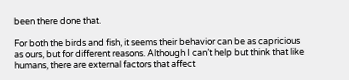been there done that.

For both the birds and fish, it seems their behavior can be as capricious as ours, but for different reasons. Although I can’t help but think that like humans, there are external factors that affect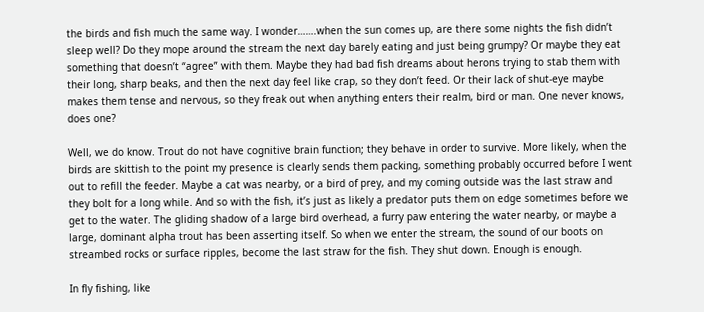the birds and fish much the same way. I wonder…….when the sun comes up, are there some nights the fish didn’t sleep well? Do they mope around the stream the next day barely eating and just being grumpy? Or maybe they eat something that doesn’t “agree” with them. Maybe they had bad fish dreams about herons trying to stab them with their long, sharp beaks, and then the next day feel like crap, so they don’t feed. Or their lack of shut-eye maybe makes them tense and nervous, so they freak out when anything enters their realm, bird or man. One never knows, does one?

Well, we do know. Trout do not have cognitive brain function; they behave in order to survive. More likely, when the birds are skittish to the point my presence is clearly sends them packing, something probably occurred before I went out to refill the feeder. Maybe a cat was nearby, or a bird of prey, and my coming outside was the last straw and they bolt for a long while. And so with the fish, it’s just as likely a predator puts them on edge sometimes before we get to the water. The gliding shadow of a large bird overhead, a furry paw entering the water nearby, or maybe a large, dominant alpha trout has been asserting itself. So when we enter the stream, the sound of our boots on streambed rocks or surface ripples, become the last straw for the fish. They shut down. Enough is enough.

In fly fishing, like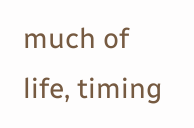much of life, timing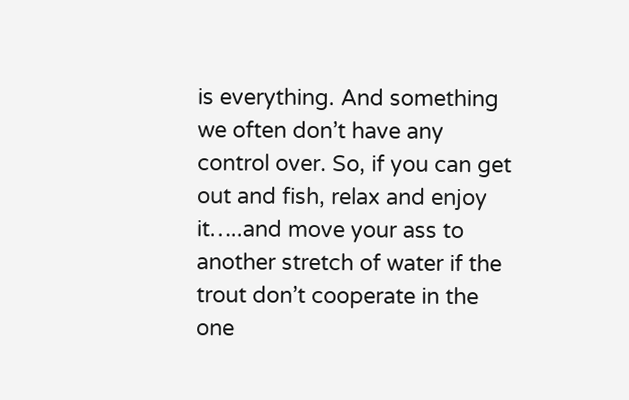is everything. And something we often don’t have any control over. So, if you can get out and fish, relax and enjoy it…..and move your ass to another stretch of water if the trout don’t cooperate in the one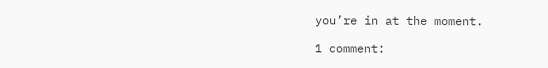you’re in at the moment.

1 comment: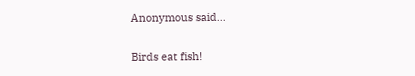Anonymous said...

Birds eat fish!